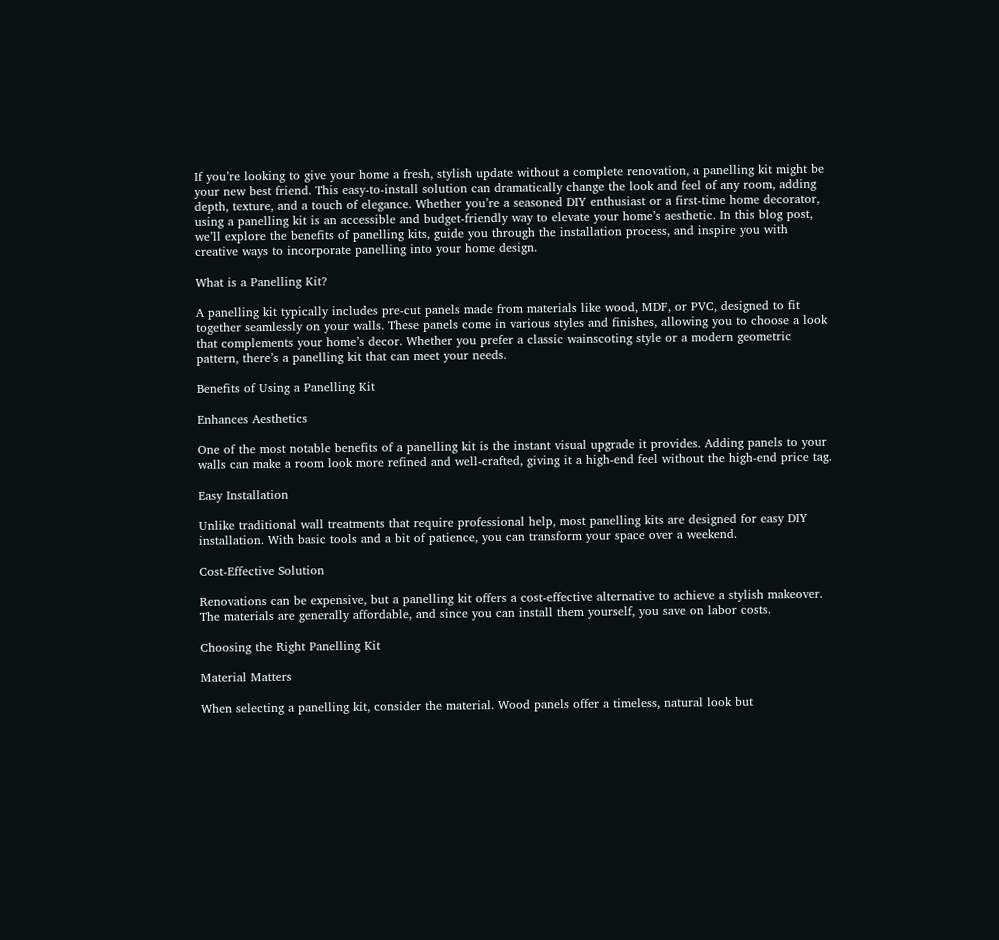If you’re looking to give your home a fresh, stylish update without a complete renovation, a panelling kit might be your new best friend. This easy-to-install solution can dramatically change the look and feel of any room, adding depth, texture, and a touch of elegance. Whether you’re a seasoned DIY enthusiast or a first-time home decorator, using a panelling kit is an accessible and budget-friendly way to elevate your home’s aesthetic. In this blog post, we’ll explore the benefits of panelling kits, guide you through the installation process, and inspire you with creative ways to incorporate panelling into your home design.

What is a Panelling Kit?

A panelling kit typically includes pre-cut panels made from materials like wood, MDF, or PVC, designed to fit together seamlessly on your walls. These panels come in various styles and finishes, allowing you to choose a look that complements your home’s decor. Whether you prefer a classic wainscoting style or a modern geometric pattern, there’s a panelling kit that can meet your needs.

Benefits of Using a Panelling Kit

Enhances Aesthetics

One of the most notable benefits of a panelling kit is the instant visual upgrade it provides. Adding panels to your walls can make a room look more refined and well-crafted, giving it a high-end feel without the high-end price tag.

Easy Installation

Unlike traditional wall treatments that require professional help, most panelling kits are designed for easy DIY installation. With basic tools and a bit of patience, you can transform your space over a weekend.

Cost-Effective Solution

Renovations can be expensive, but a panelling kit offers a cost-effective alternative to achieve a stylish makeover. The materials are generally affordable, and since you can install them yourself, you save on labor costs.

Choosing the Right Panelling Kit

Material Matters

When selecting a panelling kit, consider the material. Wood panels offer a timeless, natural look but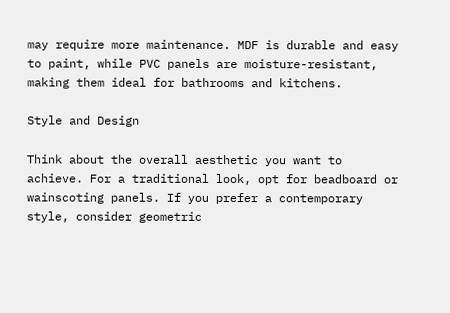may require more maintenance. MDF is durable and easy to paint, while PVC panels are moisture-resistant, making them ideal for bathrooms and kitchens.

Style and Design

Think about the overall aesthetic you want to achieve. For a traditional look, opt for beadboard or wainscoting panels. If you prefer a contemporary style, consider geometric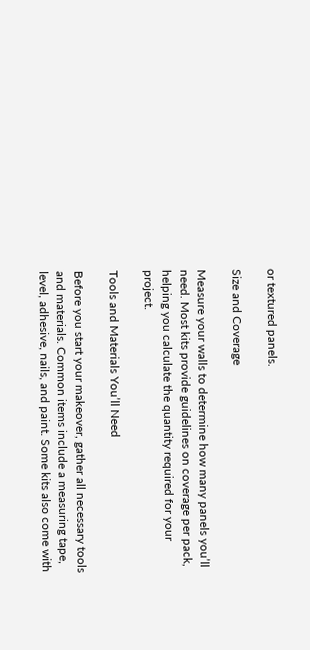or textured panels.

Size and Coverage

Measure your walls to determine how many panels you’ll need. Most kits provide guidelines on coverage per pack, helping you calculate the quantity required for your project.

Tools and Materials You’ll Need

Before you start your makeover, gather all necessary tools and materials. Common items include a measuring tape, level, adhesive, nails, and paint. Some kits also come with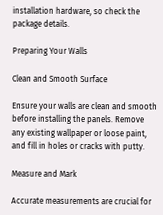installation hardware, so check the package details.

Preparing Your Walls

Clean and Smooth Surface

Ensure your walls are clean and smooth before installing the panels. Remove any existing wallpaper or loose paint, and fill in holes or cracks with putty.

Measure and Mark

Accurate measurements are crucial for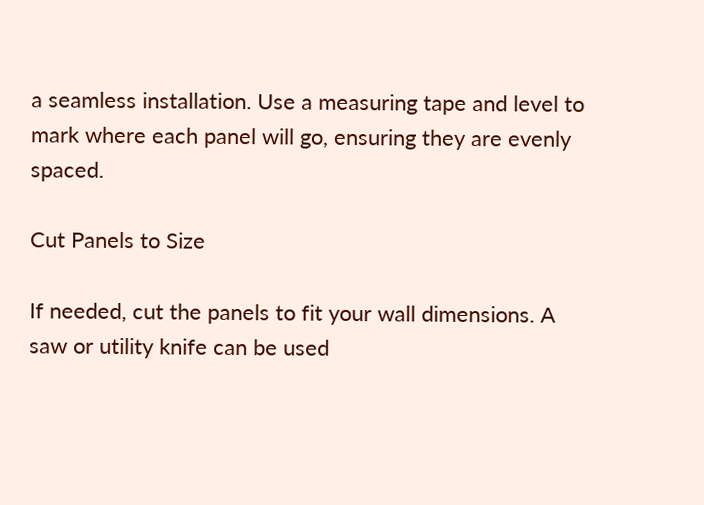a seamless installation. Use a measuring tape and level to mark where each panel will go, ensuring they are evenly spaced.

Cut Panels to Size

If needed, cut the panels to fit your wall dimensions. A saw or utility knife can be used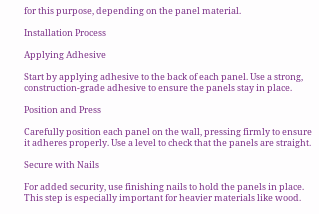for this purpose, depending on the panel material.

Installation Process

Applying Adhesive

Start by applying adhesive to the back of each panel. Use a strong, construction-grade adhesive to ensure the panels stay in place.

Position and Press

Carefully position each panel on the wall, pressing firmly to ensure it adheres properly. Use a level to check that the panels are straight.

Secure with Nails

For added security, use finishing nails to hold the panels in place. This step is especially important for heavier materials like wood.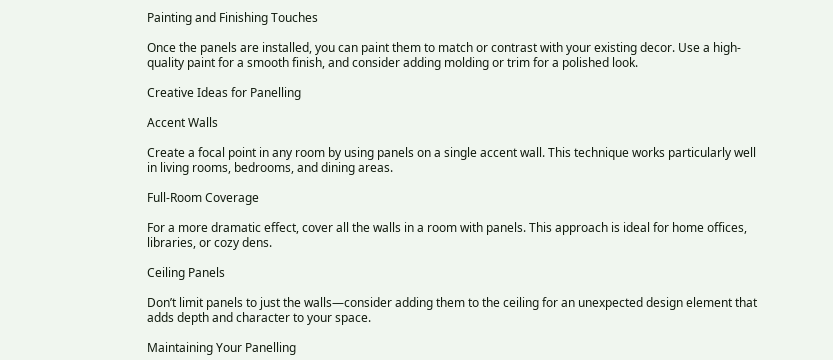Painting and Finishing Touches

Once the panels are installed, you can paint them to match or contrast with your existing decor. Use a high-quality paint for a smooth finish, and consider adding molding or trim for a polished look.

Creative Ideas for Panelling

Accent Walls

Create a focal point in any room by using panels on a single accent wall. This technique works particularly well in living rooms, bedrooms, and dining areas.

Full-Room Coverage

For a more dramatic effect, cover all the walls in a room with panels. This approach is ideal for home offices, libraries, or cozy dens.

Ceiling Panels

Don’t limit panels to just the walls—consider adding them to the ceiling for an unexpected design element that adds depth and character to your space.

Maintaining Your Panelling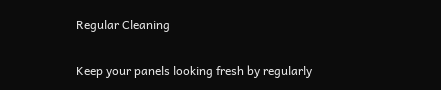Regular Cleaning

Keep your panels looking fresh by regularly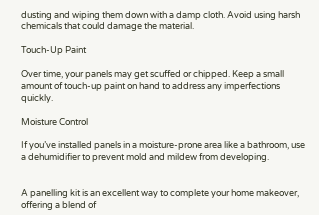dusting and wiping them down with a damp cloth. Avoid using harsh chemicals that could damage the material.

Touch-Up Paint

Over time, your panels may get scuffed or chipped. Keep a small amount of touch-up paint on hand to address any imperfections quickly.

Moisture Control

If you’ve installed panels in a moisture-prone area like a bathroom, use a dehumidifier to prevent mold and mildew from developing.


A panelling kit is an excellent way to complete your home makeover, offering a blend of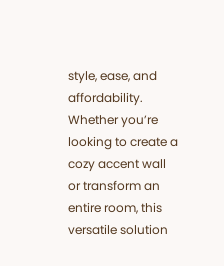style, ease, and affordability. Whether you’re looking to create a cozy accent wall or transform an entire room, this versatile solution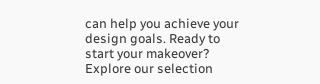can help you achieve your design goals. Ready to start your makeover? Explore our selection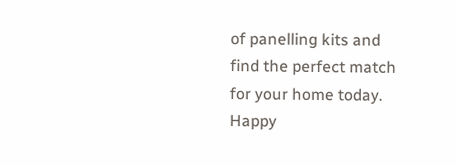of panelling kits and find the perfect match for your home today. Happy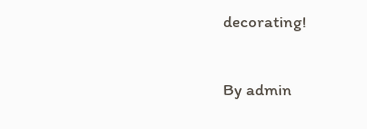decorating!

By admin